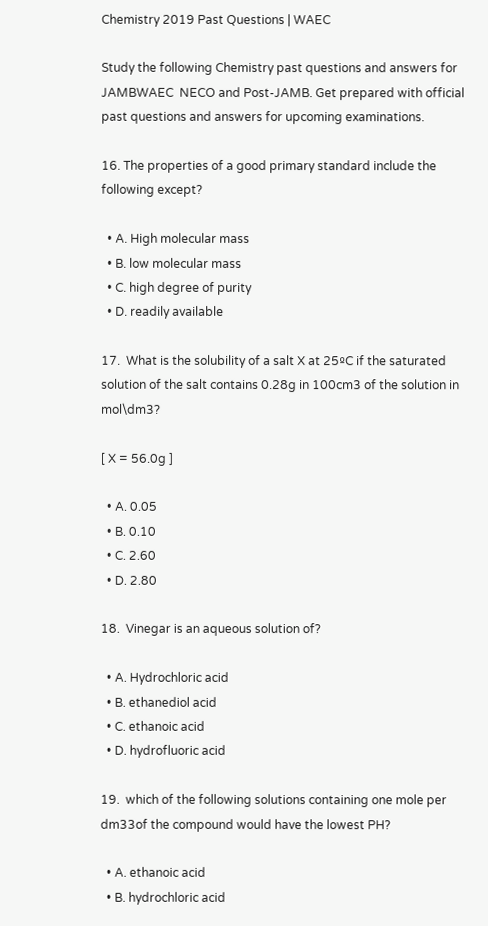Chemistry 2019 Past Questions | WAEC

Study the following Chemistry past questions and answers for JAMBWAEC  NECO and Post-JAMB. Get prepared with official past questions and answers for upcoming examinations.

16. The properties of a good primary standard include the following except?

  • A. High molecular mass
  • B. low molecular mass
  • C. high degree of purity
  • D. readily available

17.  What is the solubility of a salt X at 25ºC if the saturated solution of the salt contains 0.28g in 100cm3 of the solution in mol\dm3?

[ X = 56.0g ]

  • A. 0.05
  • B. 0.10
  • C. 2.60
  • D. 2.80

18.  Vinegar is an aqueous solution of?

  • A. Hydrochloric acid
  • B. ethanediol acid
  • C. ethanoic acid
  • D. hydrofluoric acid

19.  which of the following solutions containing one mole per dm33of the compound would have the lowest PH?

  • A. ethanoic acid
  • B. hydrochloric acid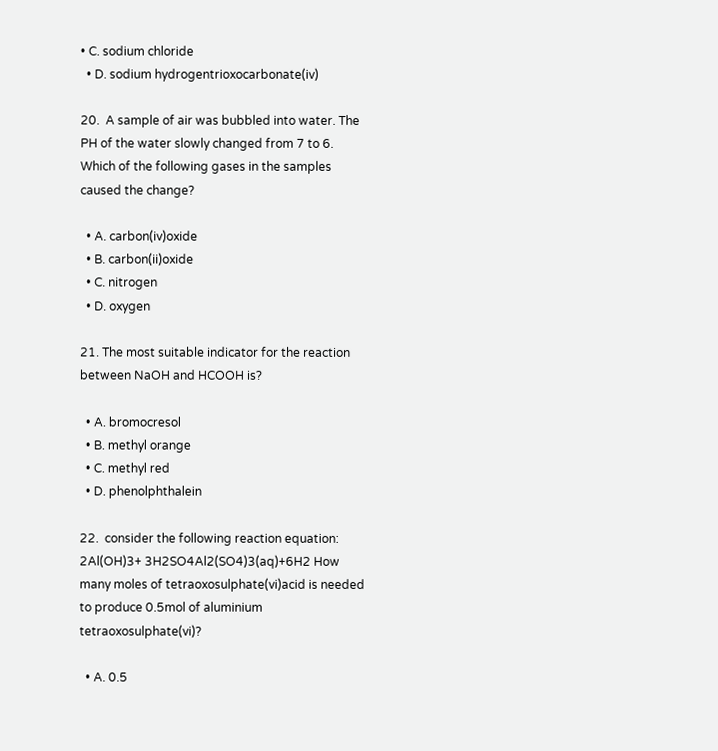• C. sodium chloride
  • D. sodium hydrogentrioxocarbonate(iv)

20.  A sample of air was bubbled into water. The PH of the water slowly changed from 7 to 6. Which of the following gases in the samples caused the change?

  • A. carbon(iv)oxide
  • B. carbon(ii)oxide
  • C. nitrogen
  • D. oxygen

21. The most suitable indicator for the reaction between NaOH and HCOOH is?

  • A. bromocresol
  • B. methyl orange
  • C. methyl red
  • D. phenolphthalein

22.  consider the following reaction equation: 2Al(OH)3+ 3H2SO4Al2(SO4)3(aq)+6H2 How many moles of tetraoxosulphate(vi)acid is needed to produce 0.5mol of aluminium tetraoxosulphate(vi)?

  • A. 0.5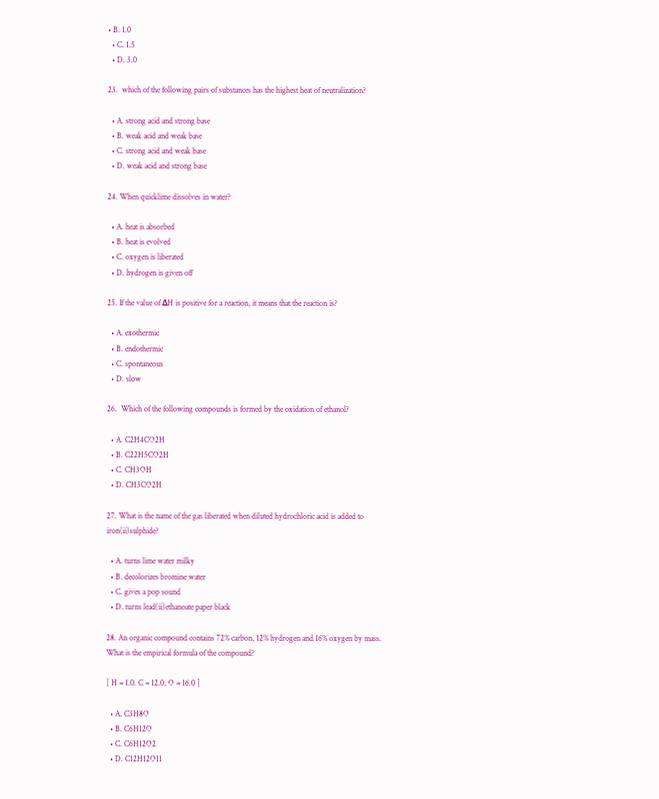• B. 1.0
  • C. 1.5
  • D. 3.0

23.  which of the following pairs of substances has the highest heat of neutralization?

  • A. strong acid and strong base
  • B. weak acid and weak base
  • C. strong acid and weak base
  • D. weak acid and strong base

24. When quicklime dissolves in water?

  • A. heat is absorbed
  • B. heat is evolved
  • C. oxygen is liberated
  • D. hydrogen is given off

25. If the value of ΔH is positive for a reaction, it means that the reaction is?

  • A. exothermic
  • B. endothermic
  • C. spontaneous
  • D. slow

26.  Which of the following compounds is formed by the oxidation of ethanol?

  • A. C2H4CO2H
  • B. C22H5CO2H
  • C. CH3OH
  • D. CH3CO2H

27. What is the name of the gas liberated when diluted hydrochloric acid is added to iron(ii)sulphide?

  • A. turns lime water milky
  • B. decolorizes bromine water
  • C. gives a pop sound
  • D. turns lead(ii)ethanoate paper black

28. An organic compound contains 72% carbon, 12% hydrogen and 16% oxygen by mass. What is the empirical formula of the compound?

[ H = 1.0. C = 12.0, O = 16.0 ]

  • A. C3H8O
  • B. C6H12O
  • C. C6H12O2
  • D. C12H12O11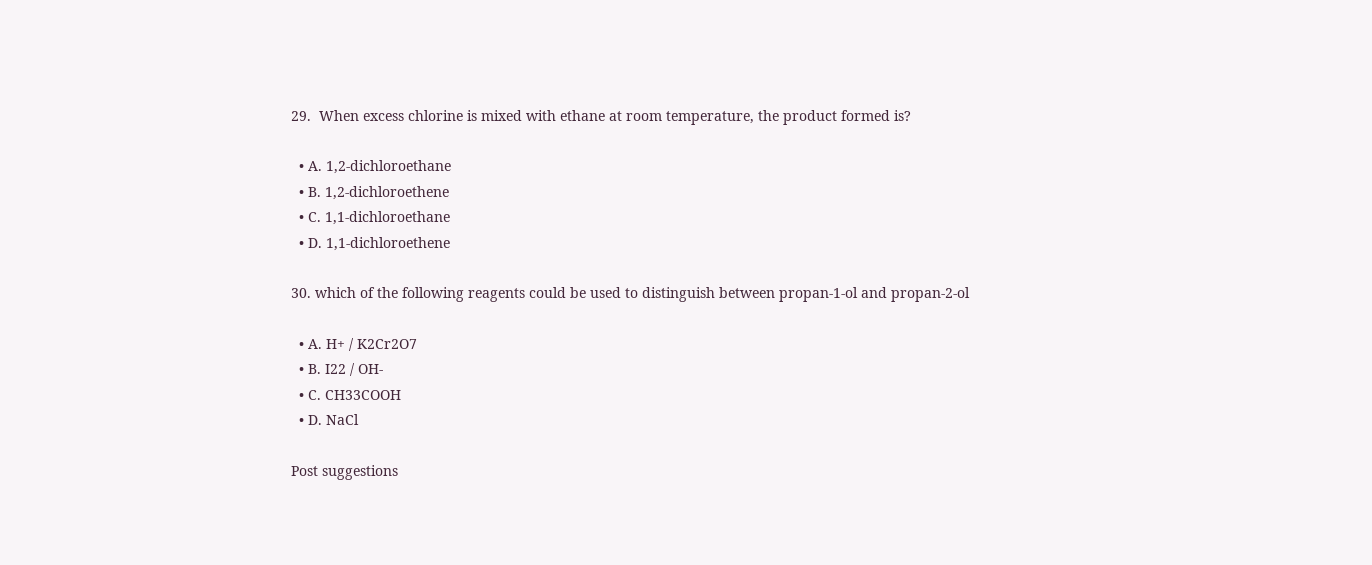29.  When excess chlorine is mixed with ethane at room temperature, the product formed is?

  • A. 1,2-dichloroethane
  • B. 1,2-dichloroethene
  • C. 1,1-dichloroethane
  • D. 1,1-dichloroethene

30. which of the following reagents could be used to distinguish between propan-1-ol and propan-2-ol

  • A. H+ / K2Cr2O7
  • B. I22 / OH-
  • C. CH33COOH
  • D. NaCl

Post suggestions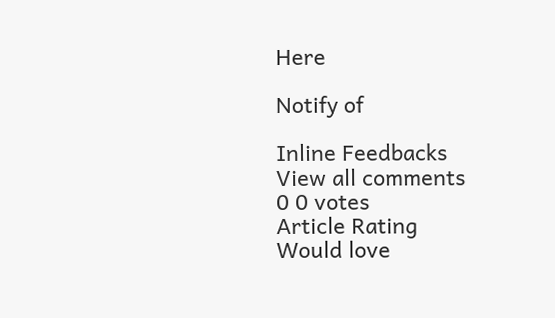Here

Notify of

Inline Feedbacks
View all comments
0 0 votes
Article Rating
Would love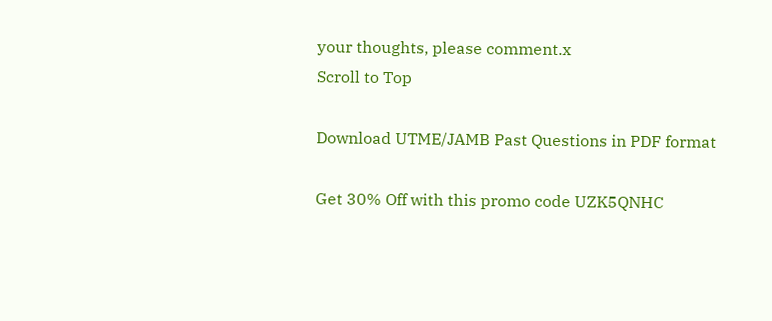your thoughts, please comment.x
Scroll to Top

Download UTME/JAMB Past Questions in PDF format

Get 30% Off with this promo code UZK5QNHC